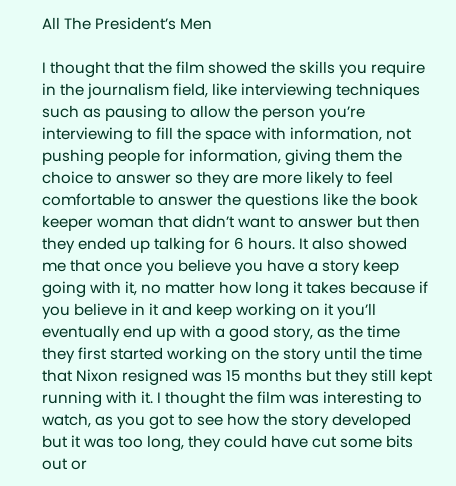All The President’s Men

I thought that the film showed the skills you require in the journalism field, like interviewing techniques such as pausing to allow the person you’re interviewing to fill the space with information, not pushing people for information, giving them the choice to answer so they are more likely to feel comfortable to answer the questions like the book keeper woman that didn’t want to answer but then they ended up talking for 6 hours. It also showed me that once you believe you have a story keep going with it, no matter how long it takes because if you believe in it and keep working on it you’ll eventually end up with a good story, as the time they first started working on the story until the time that Nixon resigned was 15 months but they still kept running with it. I thought the film was interesting to watch, as you got to see how the story developed but it was too long, they could have cut some bits out or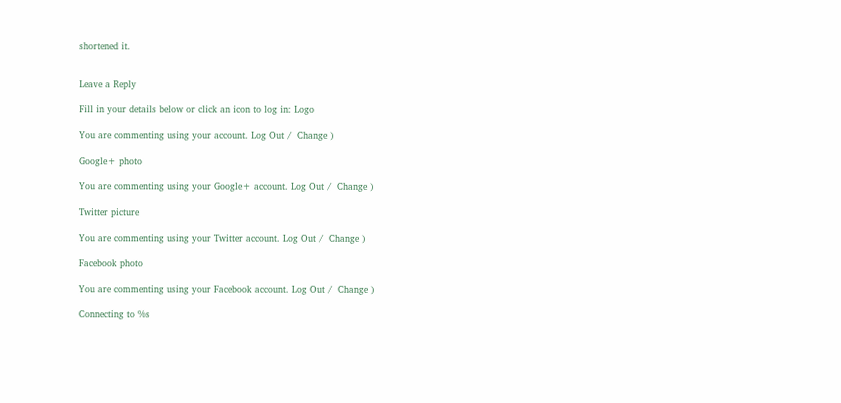shortened it.


Leave a Reply

Fill in your details below or click an icon to log in: Logo

You are commenting using your account. Log Out /  Change )

Google+ photo

You are commenting using your Google+ account. Log Out /  Change )

Twitter picture

You are commenting using your Twitter account. Log Out /  Change )

Facebook photo

You are commenting using your Facebook account. Log Out /  Change )

Connecting to %s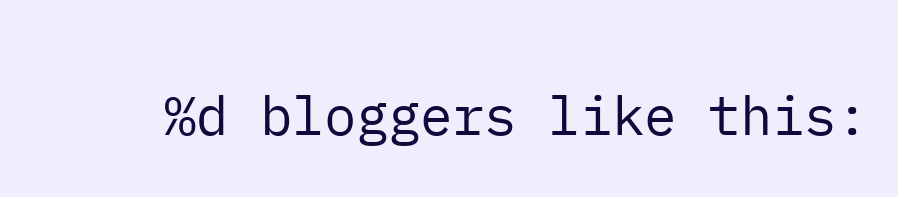%d bloggers like this: